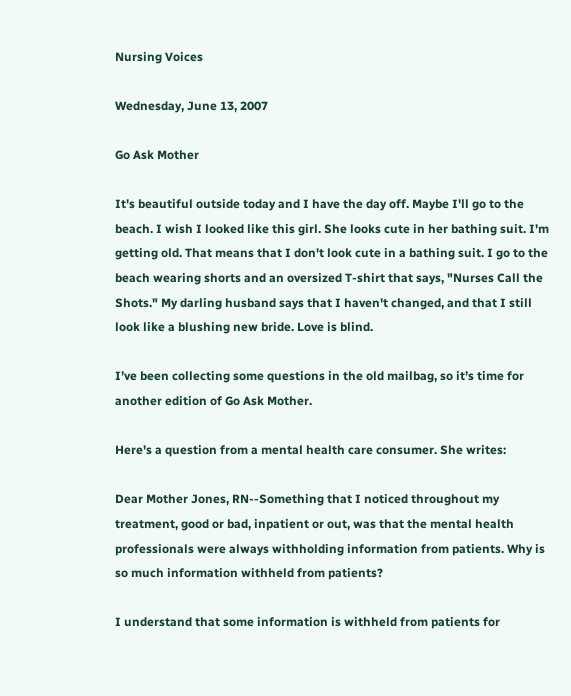Nursing Voices

Wednesday, June 13, 2007

Go Ask Mother

It's beautiful outside today and I have the day off. Maybe I'll go to the beach. I wish I looked like this girl. She looks cute in her bathing suit. I'm getting old. That means that I don't look cute in a bathing suit. I go to the beach wearing shorts and an oversized T-shirt that says, "Nurses Call the Shots." My darling husband says that I haven't changed, and that I still look like a blushing new bride. Love is blind.

I’ve been collecting some questions in the old mailbag, so it’s time for another edition of Go Ask Mother.

Here's a question from a mental health care consumer. She writes:

Dear Mother Jones, RN--Something that I noticed throughout my treatment, good or bad, inpatient or out, was that the mental health professionals were always withholding information from patients. Why is so much information withheld from patients?

I understand that some information is withheld from patients for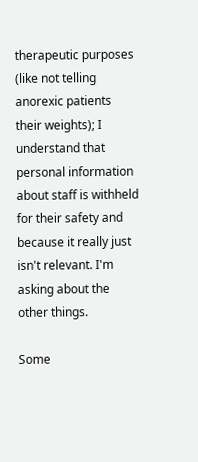therapeutic purposes (like not telling anorexic patients their weights); I understand that personal information about staff is withheld for their safety and because it really just isn't relevant. I'm asking about the other things.

Some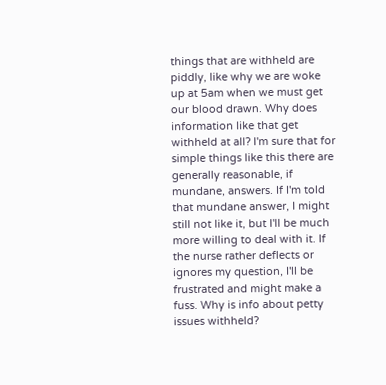things that are withheld are piddly, like why we are woke up at 5am when we must get our blood drawn. Why does information like that get withheld at all? I'm sure that for simple things like this there are generally reasonable, if mundane, answers. If I'm told that mundane answer, I might still not like it, but I'll be much more willing to deal with it. If the nurse rather deflects or ignores my question, I'll be frustrated and might make a fuss. Why is info about petty issues withheld?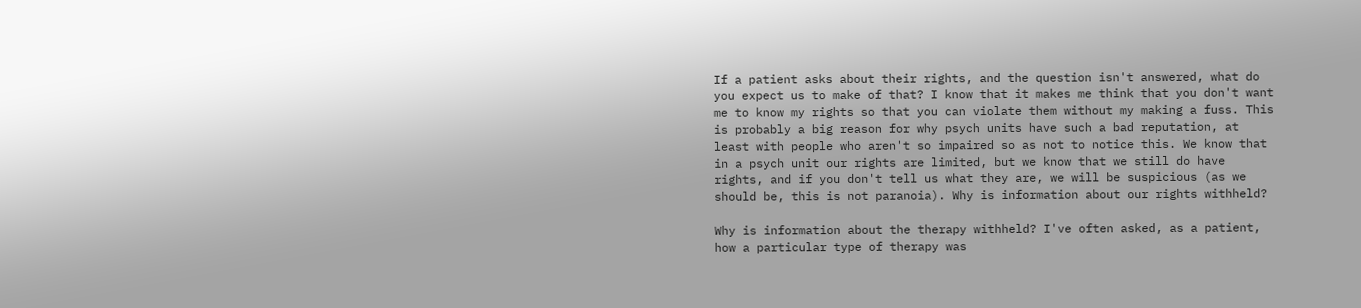If a patient asks about their rights, and the question isn't answered, what do you expect us to make of that? I know that it makes me think that you don't want me to know my rights so that you can violate them without my making a fuss. This is probably a big reason for why psych units have such a bad reputation, at least with people who aren't so impaired so as not to notice this. We know that in a psych unit our rights are limited, but we know that we still do have rights, and if you don't tell us what they are, we will be suspicious (as we should be, this is not paranoia). Why is information about our rights withheld?

Why is information about the therapy withheld? I've often asked, as a patient, how a particular type of therapy was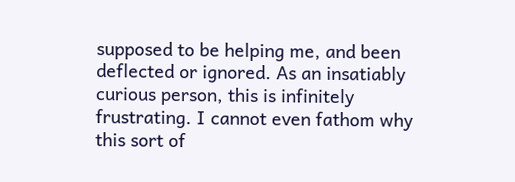supposed to be helping me, and been deflected or ignored. As an insatiably curious person, this is infinitely frustrating. I cannot even fathom why this sort of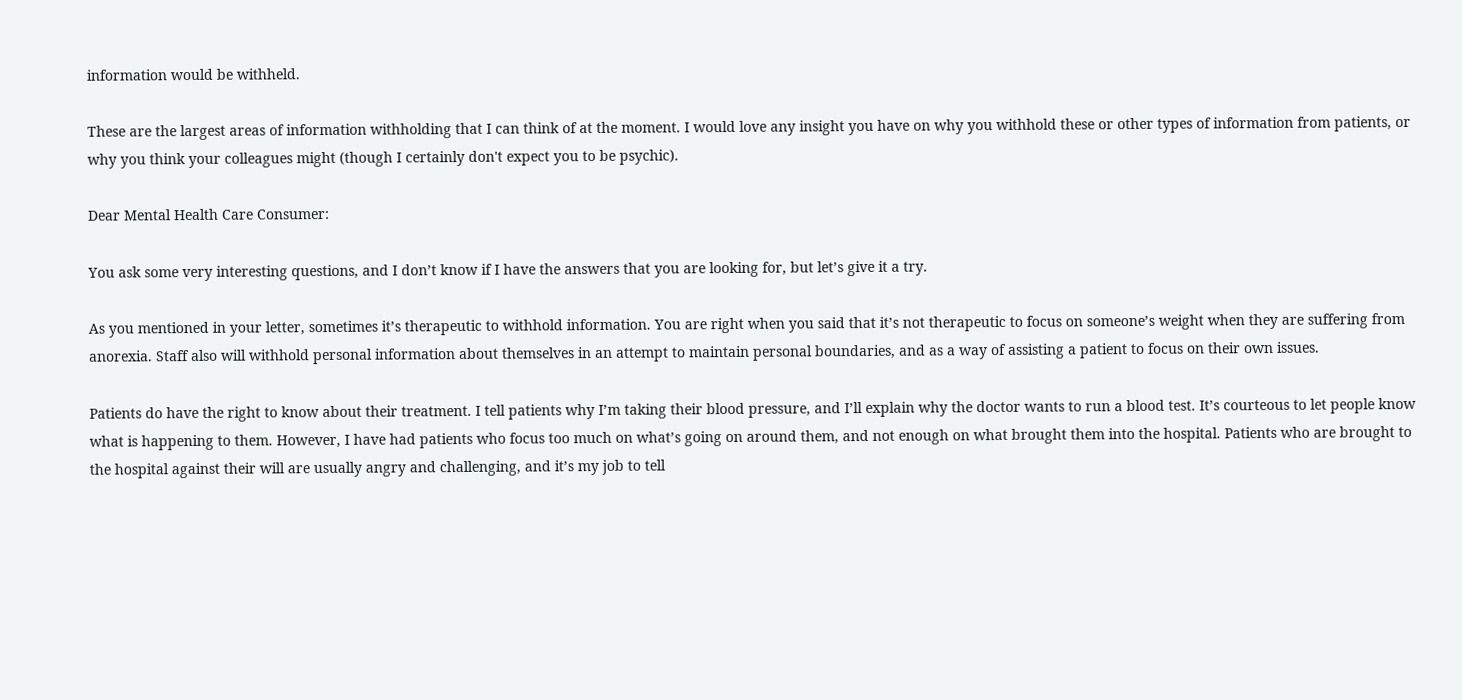information would be withheld.

These are the largest areas of information withholding that I can think of at the moment. I would love any insight you have on why you withhold these or other types of information from patients, or why you think your colleagues might (though I certainly don't expect you to be psychic).

Dear Mental Health Care Consumer:

You ask some very interesting questions, and I don’t know if I have the answers that you are looking for, but let’s give it a try.

As you mentioned in your letter, sometimes it’s therapeutic to withhold information. You are right when you said that it’s not therapeutic to focus on someone’s weight when they are suffering from anorexia. Staff also will withhold personal information about themselves in an attempt to maintain personal boundaries, and as a way of assisting a patient to focus on their own issues.

Patients do have the right to know about their treatment. I tell patients why I’m taking their blood pressure, and I’ll explain why the doctor wants to run a blood test. It’s courteous to let people know what is happening to them. However, I have had patients who focus too much on what’s going on around them, and not enough on what brought them into the hospital. Patients who are brought to the hospital against their will are usually angry and challenging, and it’s my job to tell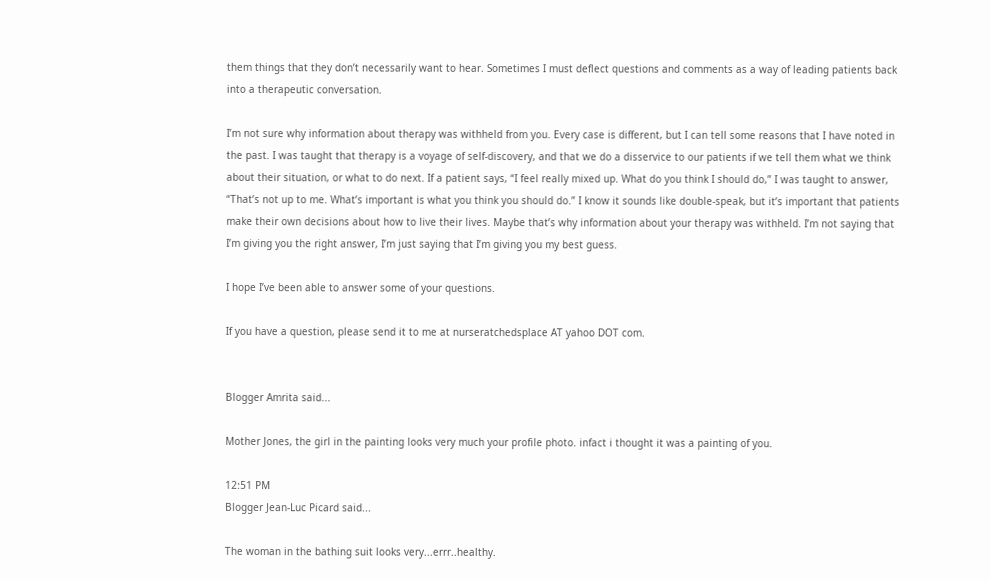them things that they don’t necessarily want to hear. Sometimes I must deflect questions and comments as a way of leading patients back into a therapeutic conversation.

I’m not sure why information about therapy was withheld from you. Every case is different, but I can tell some reasons that I have noted in the past. I was taught that therapy is a voyage of self-discovery, and that we do a disservice to our patients if we tell them what we think about their situation, or what to do next. If a patient says, “I feel really mixed up. What do you think I should do,” I was taught to answer, “That’s not up to me. What’s important is what you think you should do.” I know it sounds like double-speak, but it’s important that patients make their own decisions about how to live their lives. Maybe that’s why information about your therapy was withheld. I’m not saying that I’m giving you the right answer, I’m just saying that I’m giving you my best guess.

I hope I’ve been able to answer some of your questions.

If you have a question, please send it to me at nurseratchedsplace AT yahoo DOT com.


Blogger Amrita said...

Mother Jones, the girl in the painting looks very much your profile photo. infact i thought it was a painting of you.

12:51 PM
Blogger Jean-Luc Picard said...

The woman in the bathing suit looks very...errr..healthy.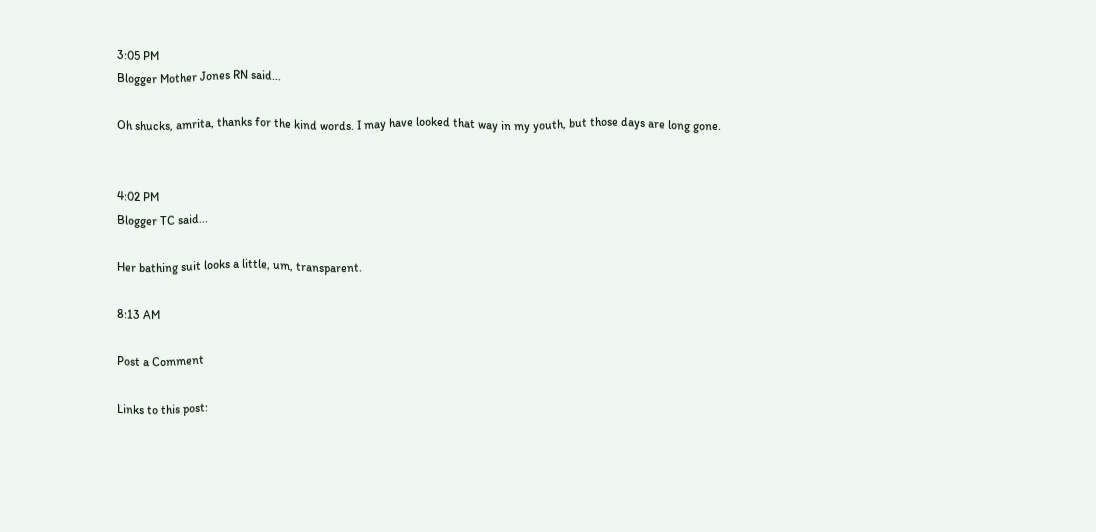3:05 PM
Blogger Mother Jones RN said...

Oh shucks, amrita, thanks for the kind words. I may have looked that way in my youth, but those days are long gone.


4:02 PM
Blogger TC said...

Her bathing suit looks a little, um, transparent.

8:13 AM

Post a Comment

Links to this post: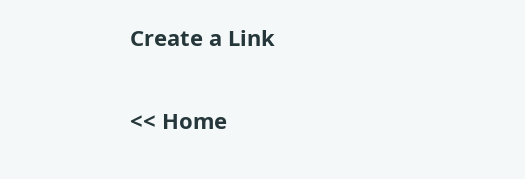Create a Link

<< Home